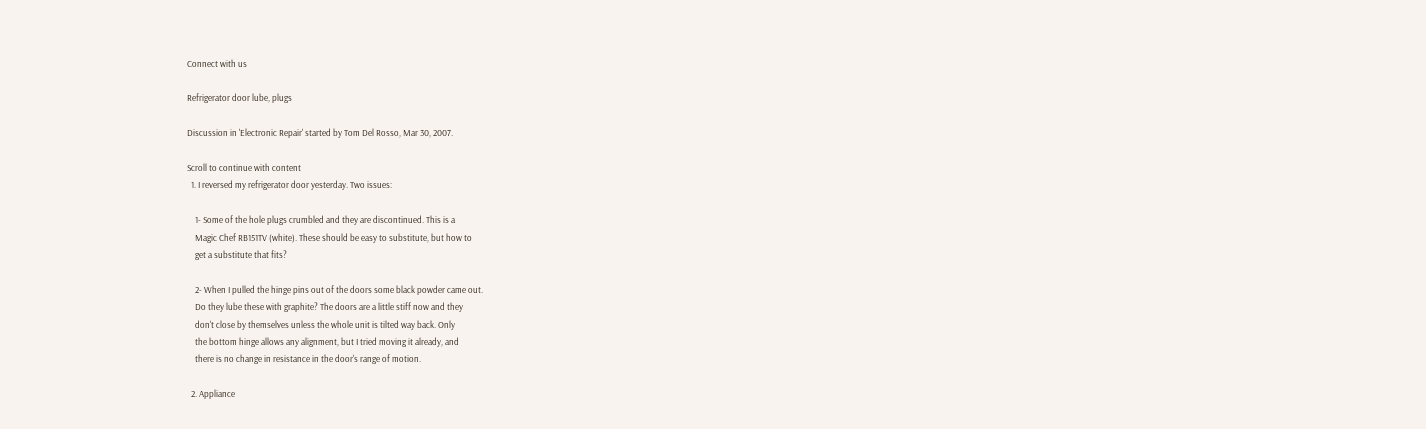Connect with us

Refrigerator door lube, plugs

Discussion in 'Electronic Repair' started by Tom Del Rosso, Mar 30, 2007.

Scroll to continue with content
  1. I reversed my refrigerator door yesterday. Two issues:

    1- Some of the hole plugs crumbled and they are discontinued. This is a
    Magic Chef RB151TV (white). These should be easy to substitute, but how to
    get a substitute that fits?

    2- When I pulled the hinge pins out of the doors some black powder came out.
    Do they lube these with graphite? The doors are a little stiff now and they
    don't close by themselves unless the whole unit is tilted way back. Only
    the bottom hinge allows any alignment, but I tried moving it already, and
    there is no change in resistance in the door's range of motion.

  2. Appliance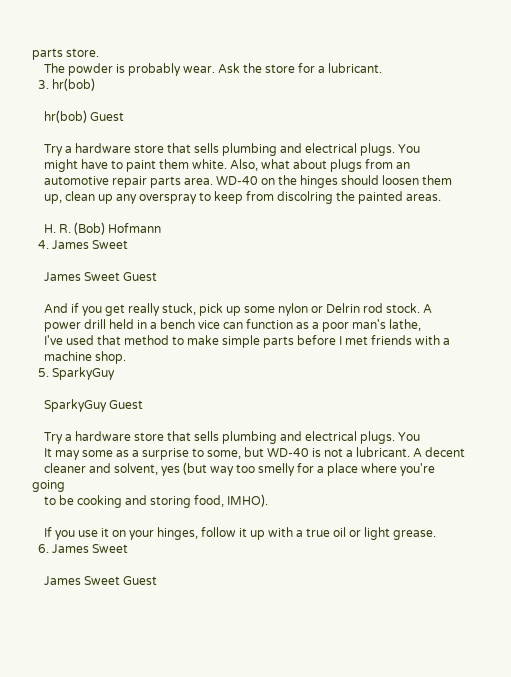parts store.
    The powder is probably wear. Ask the store for a lubricant.
  3. hr(bob)

    hr(bob) Guest

    Try a hardware store that sells plumbing and electrical plugs. You
    might have to paint them white. Also, what about plugs from an
    automotive repair parts area. WD-40 on the hinges should loosen them
    up, clean up any overspray to keep from discolring the painted areas.

    H. R. (Bob) Hofmann
  4. James Sweet

    James Sweet Guest

    And if you get really stuck, pick up some nylon or Delrin rod stock. A
    power drill held in a bench vice can function as a poor man's lathe,
    I've used that method to make simple parts before I met friends with a
    machine shop.
  5. SparkyGuy

    SparkyGuy Guest

    Try a hardware store that sells plumbing and electrical plugs. You
    It may some as a surprise to some, but WD-40 is not a lubricant. A decent
    cleaner and solvent, yes (but way too smelly for a place where you're going
    to be cooking and storing food, IMHO).

    If you use it on your hinges, follow it up with a true oil or light grease.
  6. James Sweet

    James Sweet Guest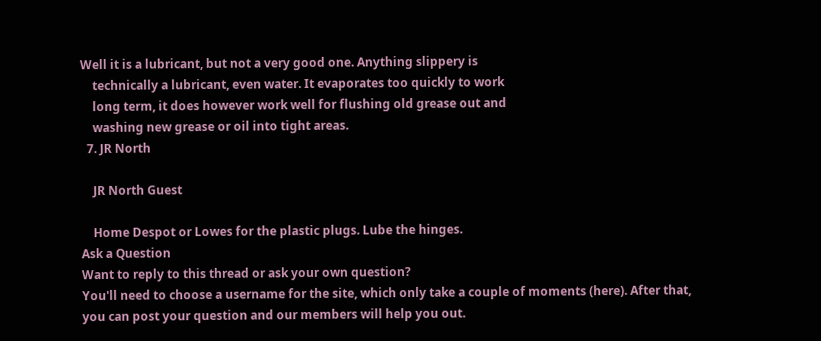Well it is a lubricant, but not a very good one. Anything slippery is
    technically a lubricant, even water. It evaporates too quickly to work
    long term, it does however work well for flushing old grease out and
    washing new grease or oil into tight areas.
  7. JR North

    JR North Guest

    Home Despot or Lowes for the plastic plugs. Lube the hinges.
Ask a Question
Want to reply to this thread or ask your own question?
You'll need to choose a username for the site, which only take a couple of moments (here). After that, you can post your question and our members will help you out.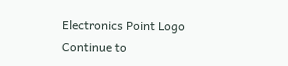Electronics Point Logo
Continue to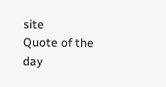site
Quote of the day